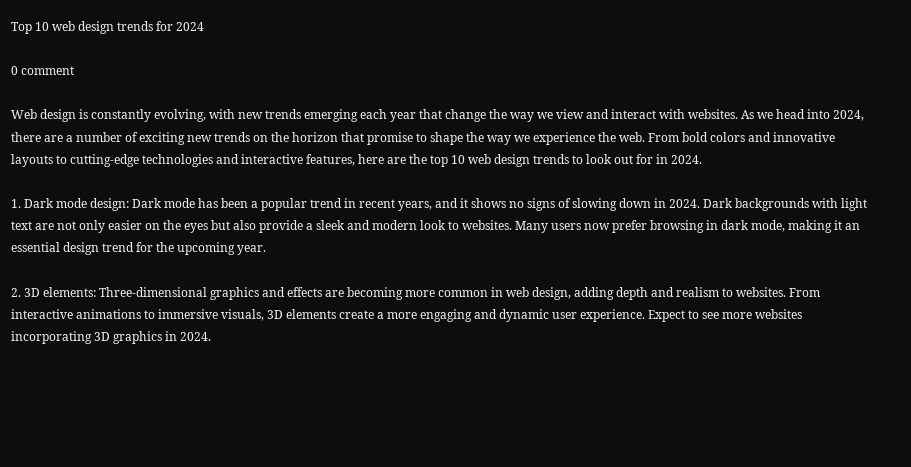Top 10 web design trends for 2024

0 comment

Web design is constantly evolving, with new trends emerging each year that change the way we view and interact with websites. As we head into 2024, there are a number of exciting new trends on the horizon that promise to shape the way we experience the web. From bold colors and innovative layouts to cutting-edge technologies and interactive features, here are the top 10 web design trends to look out for in 2024.

1. Dark mode design: Dark mode has been a popular trend in recent years, and it shows no signs of slowing down in 2024. Dark backgrounds with light text are not only easier on the eyes but also provide a sleek and modern look to websites. Many users now prefer browsing in dark mode, making it an essential design trend for the upcoming year.

2. 3D elements: Three-dimensional graphics and effects are becoming more common in web design, adding depth and realism to websites. From interactive animations to immersive visuals, 3D elements create a more engaging and dynamic user experience. Expect to see more websites incorporating 3D graphics in 2024.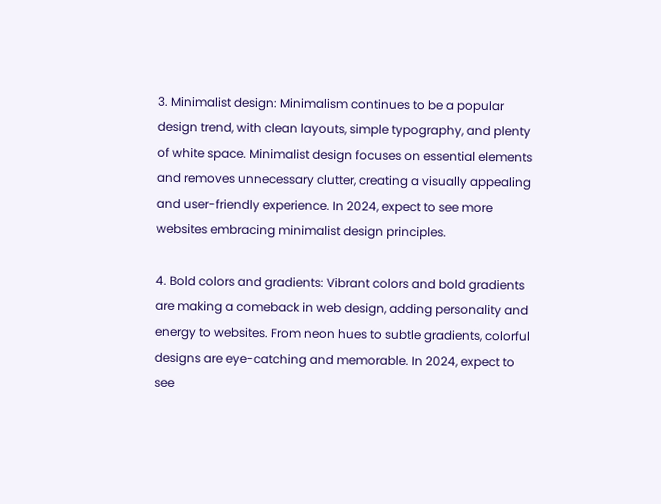3. Minimalist design: Minimalism continues to be a popular design trend, with clean layouts, simple typography, and plenty of white space. Minimalist design focuses on essential elements and removes unnecessary clutter, creating a visually appealing and user-friendly experience. In 2024, expect to see more websites embracing minimalist design principles.

4. Bold colors and gradients: Vibrant colors and bold gradients are making a comeback in web design, adding personality and energy to websites. From neon hues to subtle gradients, colorful designs are eye-catching and memorable. In 2024, expect to see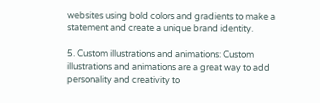websites using bold colors and gradients to make a statement and create a unique brand identity.

5. Custom illustrations and animations: Custom illustrations and animations are a great way to add personality and creativity to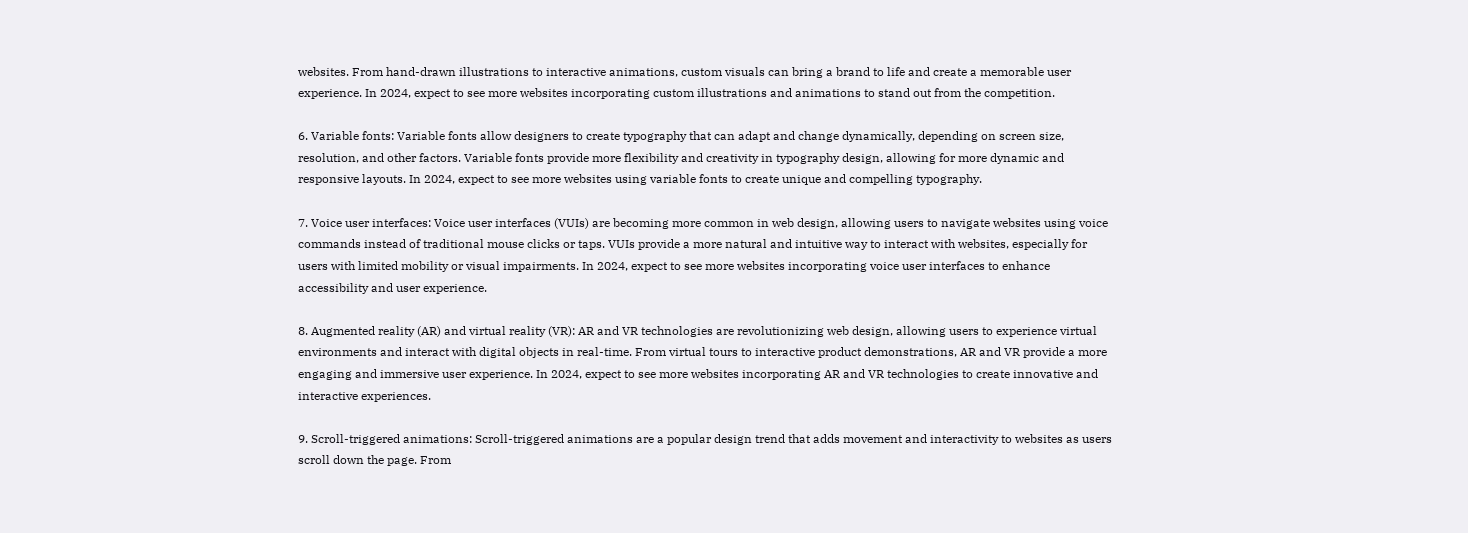websites. From hand-drawn illustrations to interactive animations, custom visuals can bring a brand to life and create a memorable user experience. In 2024, expect to see more websites incorporating custom illustrations and animations to stand out from the competition.

6. Variable fonts: Variable fonts allow designers to create typography that can adapt and change dynamically, depending on screen size, resolution, and other factors. Variable fonts provide more flexibility and creativity in typography design, allowing for more dynamic and responsive layouts. In 2024, expect to see more websites using variable fonts to create unique and compelling typography.

7. Voice user interfaces: Voice user interfaces (VUIs) are becoming more common in web design, allowing users to navigate websites using voice commands instead of traditional mouse clicks or taps. VUIs provide a more natural and intuitive way to interact with websites, especially for users with limited mobility or visual impairments. In 2024, expect to see more websites incorporating voice user interfaces to enhance accessibility and user experience.

8. Augmented reality (AR) and virtual reality (VR): AR and VR technologies are revolutionizing web design, allowing users to experience virtual environments and interact with digital objects in real-time. From virtual tours to interactive product demonstrations, AR and VR provide a more engaging and immersive user experience. In 2024, expect to see more websites incorporating AR and VR technologies to create innovative and interactive experiences.

9. Scroll-triggered animations: Scroll-triggered animations are a popular design trend that adds movement and interactivity to websites as users scroll down the page. From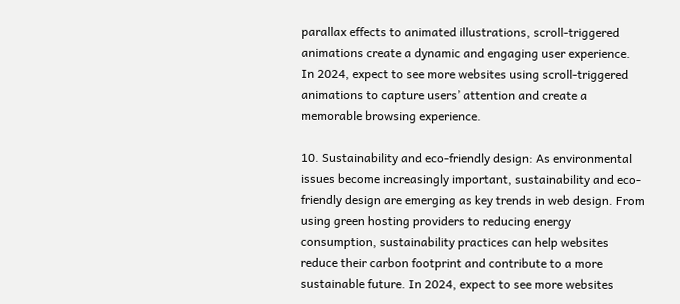parallax effects to animated illustrations, scroll-triggered animations create a dynamic and engaging user experience. In 2024, expect to see more websites using scroll-triggered animations to capture users’ attention and create a memorable browsing experience.

10. Sustainability and eco-friendly design: As environmental issues become increasingly important, sustainability and eco-friendly design are emerging as key trends in web design. From using green hosting providers to reducing energy consumption, sustainability practices can help websites reduce their carbon footprint and contribute to a more sustainable future. In 2024, expect to see more websites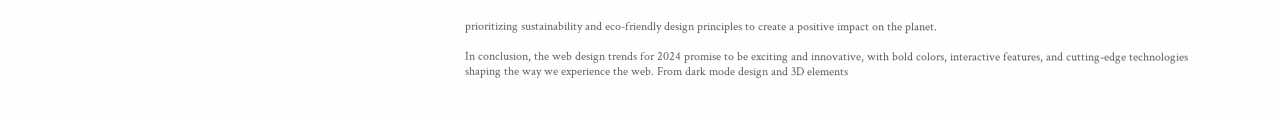prioritizing sustainability and eco-friendly design principles to create a positive impact on the planet.

In conclusion, the web design trends for 2024 promise to be exciting and innovative, with bold colors, interactive features, and cutting-edge technologies shaping the way we experience the web. From dark mode design and 3D elements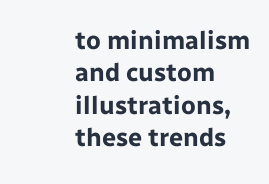to minimalism and custom illustrations, these trends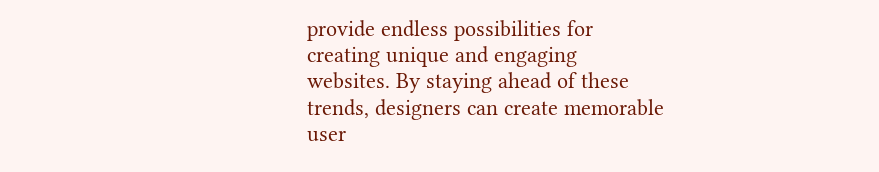provide endless possibilities for creating unique and engaging websites. By staying ahead of these trends, designers can create memorable user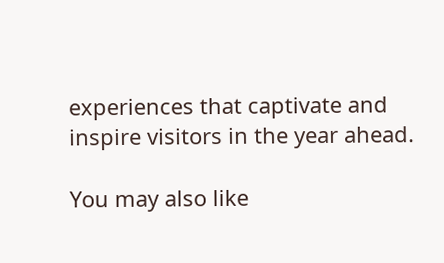experiences that captivate and inspire visitors in the year ahead.

You may also like